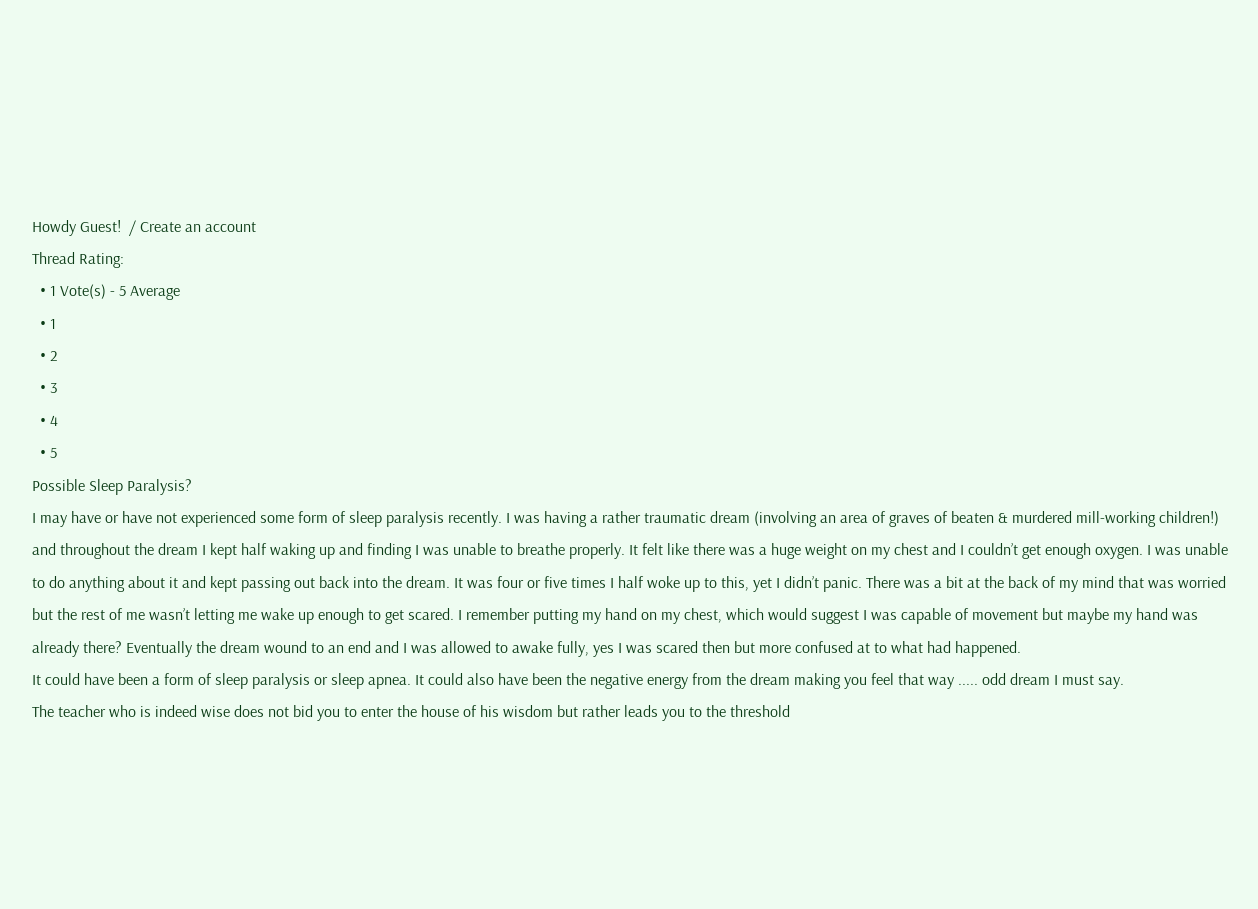Howdy Guest!  / Create an account
Thread Rating:
  • 1 Vote(s) - 5 Average
  • 1
  • 2
  • 3
  • 4
  • 5
Possible Sleep Paralysis?
I may have or have not experienced some form of sleep paralysis recently. I was having a rather traumatic dream (involving an area of graves of beaten & murdered mill-working children!) and throughout the dream I kept half waking up and finding I was unable to breathe properly. It felt like there was a huge weight on my chest and I couldn’t get enough oxygen. I was unable to do anything about it and kept passing out back into the dream. It was four or five times I half woke up to this, yet I didn’t panic. There was a bit at the back of my mind that was worried but the rest of me wasn’t letting me wake up enough to get scared. I remember putting my hand on my chest, which would suggest I was capable of movement but maybe my hand was already there? Eventually the dream wound to an end and I was allowed to awake fully, yes I was scared then but more confused at to what had happened.
It could have been a form of sleep paralysis or sleep apnea. It could also have been the negative energy from the dream making you feel that way ..... odd dream I must say.
The teacher who is indeed wise does not bid you to enter the house of his wisdom but rather leads you to the threshold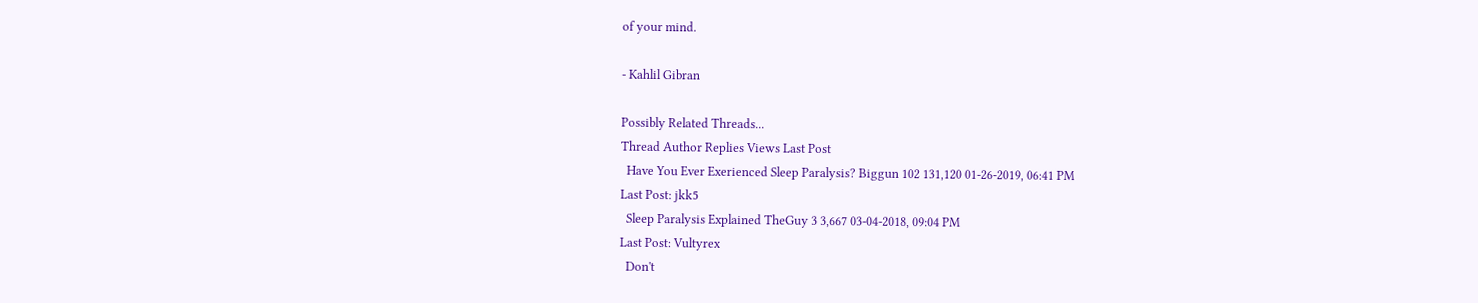of your mind.

- Kahlil Gibran

Possibly Related Threads...
Thread Author Replies Views Last Post
  Have You Ever Exerienced Sleep Paralysis? Biggun 102 131,120 01-26-2019, 06:41 PM
Last Post: jkk5
  Sleep Paralysis Explained TheGuy 3 3,667 03-04-2018, 09:04 PM
Last Post: Vultyrex
  Don't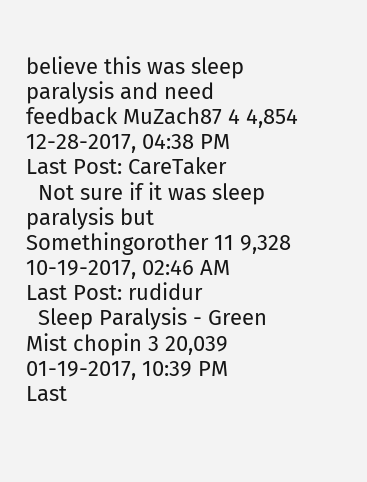believe this was sleep paralysis and need feedback MuZach87 4 4,854 12-28-2017, 04:38 PM
Last Post: CareTaker
  Not sure if it was sleep paralysis but Somethingorother 11 9,328 10-19-2017, 02:46 AM
Last Post: rudidur
  Sleep Paralysis - Green Mist chopin 3 20,039 01-19-2017, 10:39 PM
Last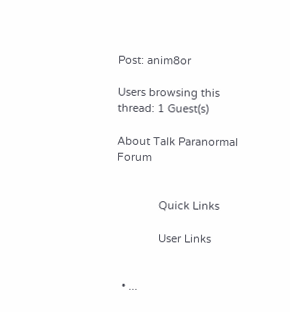Post: anim8or

Users browsing this thread: 1 Guest(s)

About Talk Paranormal Forum


              Quick Links

              User Links


  • ...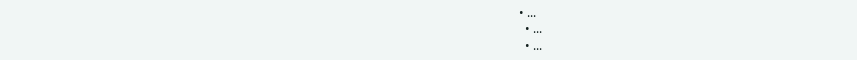• ...
  • ...
  • ...